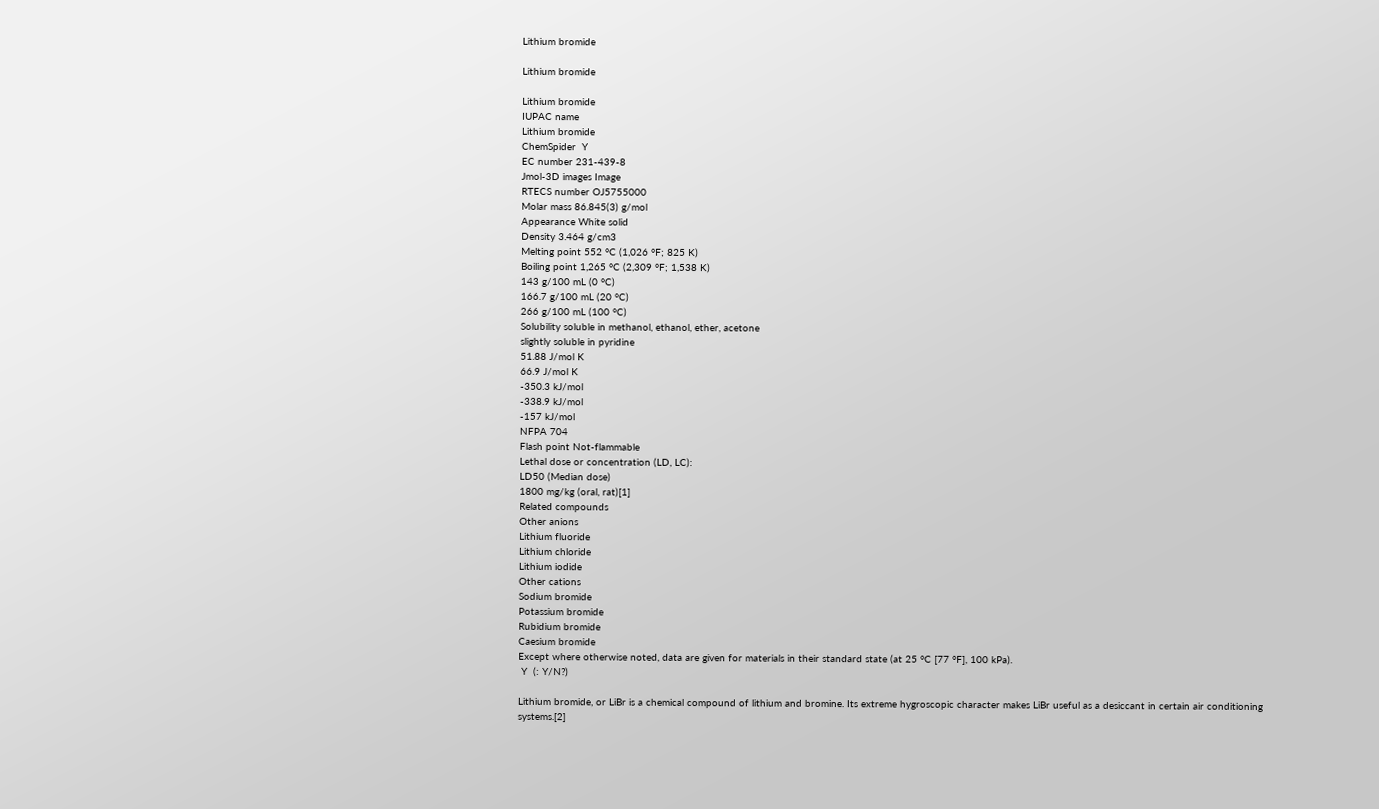Lithium bromide

Lithium bromide

Lithium bromide
IUPAC name
Lithium bromide
ChemSpider  Y
EC number 231-439-8
Jmol-3D images Image
RTECS number OJ5755000
Molar mass 86.845(3) g/mol
Appearance White solid
Density 3.464 g/cm3
Melting point 552 °C (1,026 °F; 825 K)
Boiling point 1,265 °C (2,309 °F; 1,538 K)
143 g/100 mL (0 °C)
166.7 g/100 mL (20 °C)
266 g/100 mL (100 °C)
Solubility soluble in methanol, ethanol, ether, acetone
slightly soluble in pyridine
51.88 J/mol K
66.9 J/mol K
-350.3 kJ/mol
-338.9 kJ/mol
-157 kJ/mol
NFPA 704
Flash point Not-flammable
Lethal dose or concentration (LD, LC):
LD50 (Median dose)
1800 mg/kg (oral, rat)[1]
Related compounds
Other anions
Lithium fluoride
Lithium chloride
Lithium iodide
Other cations
Sodium bromide
Potassium bromide
Rubidium bromide
Caesium bromide
Except where otherwise noted, data are given for materials in their standard state (at 25 °C [77 °F], 100 kPa).
 Y  (: Y/N?)

Lithium bromide, or LiBr is a chemical compound of lithium and bromine. Its extreme hygroscopic character makes LiBr useful as a desiccant in certain air conditioning systems.[2]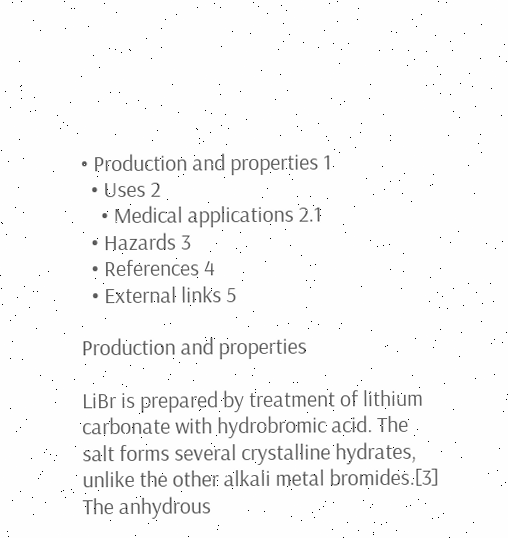• Production and properties 1
  • Uses 2
    • Medical applications 2.1
  • Hazards 3
  • References 4
  • External links 5

Production and properties

LiBr is prepared by treatment of lithium carbonate with hydrobromic acid. The salt forms several crystalline hydrates, unlike the other alkali metal bromides.[3] The anhydrous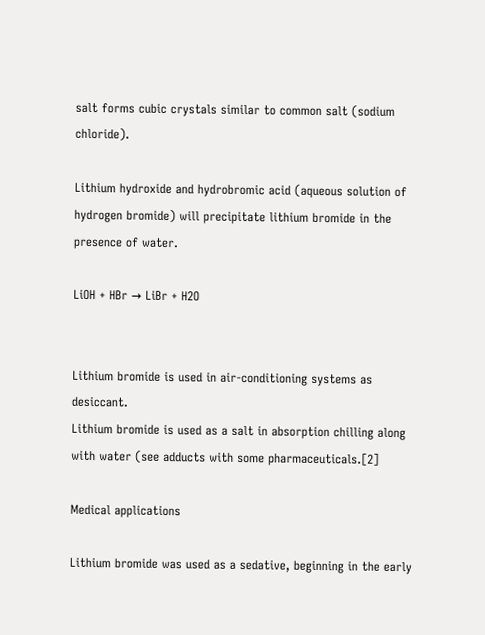salt forms cubic crystals similar to common salt (sodium chloride).

Lithium hydroxide and hydrobromic acid (aqueous solution of hydrogen bromide) will precipitate lithium bromide in the presence of water.

LiOH + HBr → LiBr + H2O


Lithium bromide is used in air-conditioning systems as desiccant.
Lithium bromide is used as a salt in absorption chilling along with water (see adducts with some pharmaceuticals.[2]

Medical applications

Lithium bromide was used as a sedative, beginning in the early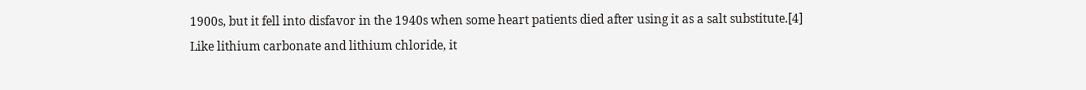1900s, but it fell into disfavor in the 1940s when some heart patients died after using it as a salt substitute.[4]
Like lithium carbonate and lithium chloride, it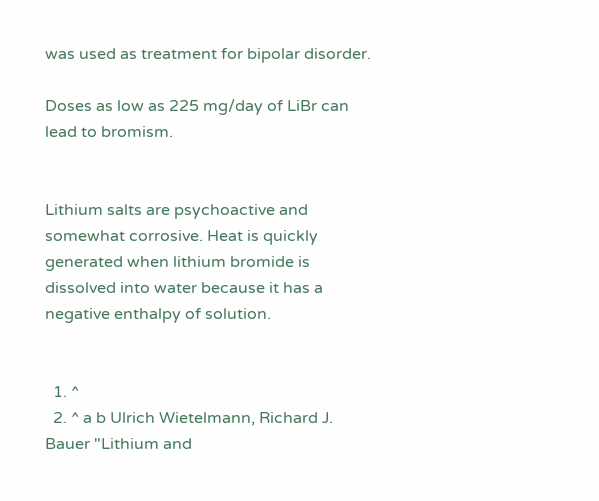was used as treatment for bipolar disorder.

Doses as low as 225 mg/day of LiBr can lead to bromism.


Lithium salts are psychoactive and somewhat corrosive. Heat is quickly generated when lithium bromide is dissolved into water because it has a negative enthalpy of solution.


  1. ^
  2. ^ a b Ulrich Wietelmann, Richard J. Bauer "Lithium and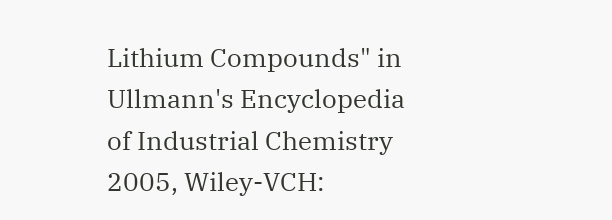Lithium Compounds" in Ullmann's Encyclopedia of Industrial Chemistry 2005, Wiley-VCH: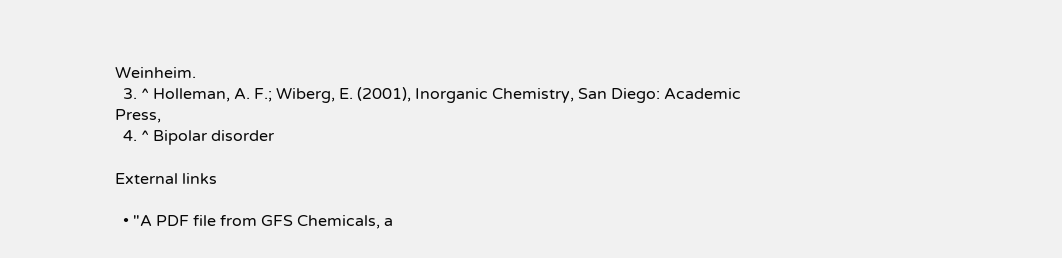Weinheim.
  3. ^ Holleman, A. F.; Wiberg, E. (2001), Inorganic Chemistry, San Diego: Academic Press,
  4. ^ Bipolar disorder

External links

  • "A PDF file from GFS Chemicals, a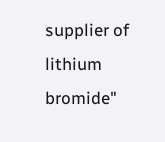supplier of lithium bromide"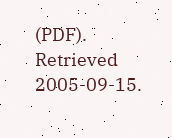(PDF). Retrieved 2005-09-15.